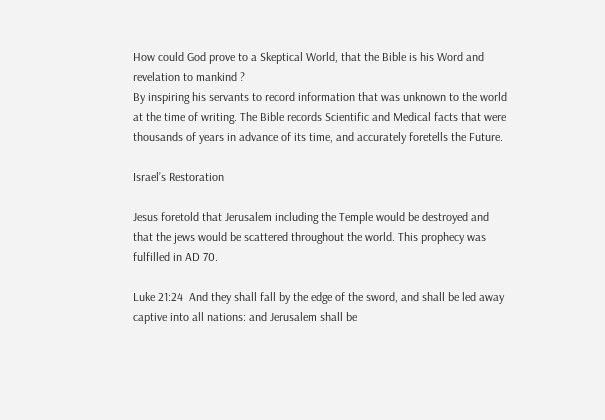How could God prove to a Skeptical World, that the Bible is his Word and revelation to mankind ?
By inspiring his servants to record information that was unknown to the world at the time of writing. The Bible records Scientific and Medical facts that were thousands of years in advance of its time, and accurately foretells the Future.

Israel’s Restoration

Jesus foretold that Jerusalem including the Temple would be destroyed and that the jews would be scattered throughout the world. This prophecy was fulfilled in AD 70.

Luke 21:24  And they shall fall by the edge of the sword, and shall be led away captive into all nations: and Jerusalem shall be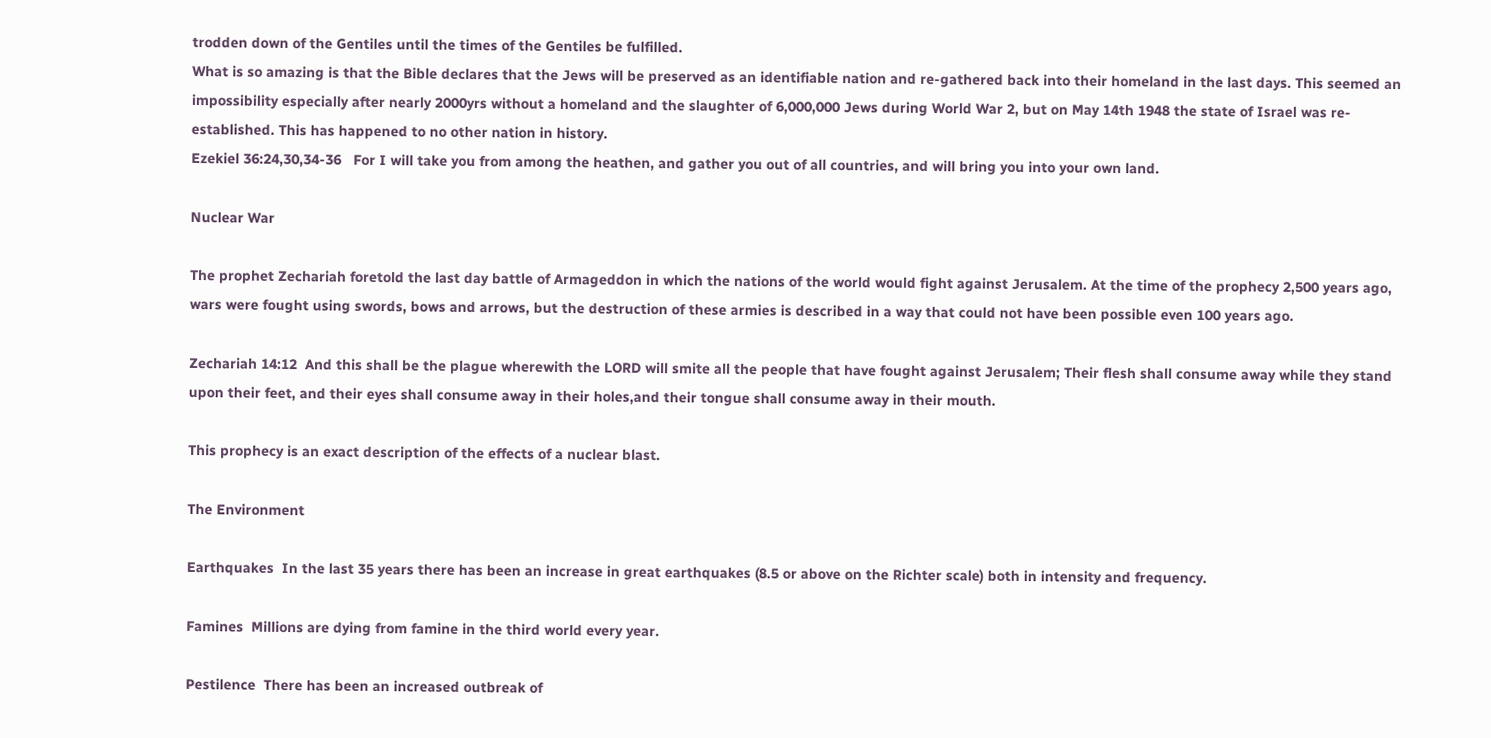trodden down of the Gentiles until the times of the Gentiles be fulfilled.
What is so amazing is that the Bible declares that the Jews will be preserved as an identifiable nation and re-gathered back into their homeland in the last days. This seemed an impossibility especially after nearly 2000yrs without a homeland and the slaughter of 6,000,000 Jews during World War 2, but on May 14th 1948 the state of Israel was re-established. This has happened to no other nation in history.
Ezekiel 36:24,30,34-36   For I will take you from among the heathen, and gather you out of all countries, and will bring you into your own land.

Nuclear War

The prophet Zechariah foretold the last day battle of Armageddon in which the nations of the world would fight against Jerusalem. At the time of the prophecy 2,500 years ago, wars were fought using swords, bows and arrows, but the destruction of these armies is described in a way that could not have been possible even 100 years ago.

Zechariah 14:12  And this shall be the plague wherewith the LORD will smite all the people that have fought against Jerusalem; Their flesh shall consume away while they stand upon their feet, and their eyes shall consume away in their holes,and their tongue shall consume away in their mouth.

This prophecy is an exact description of the effects of a nuclear blast.

The Environment

Earthquakes  In the last 35 years there has been an increase in great earthquakes (8.5 or above on the Richter scale) both in intensity and frequency.

Famines  Millions are dying from famine in the third world every year.

Pestilence  There has been an increased outbreak of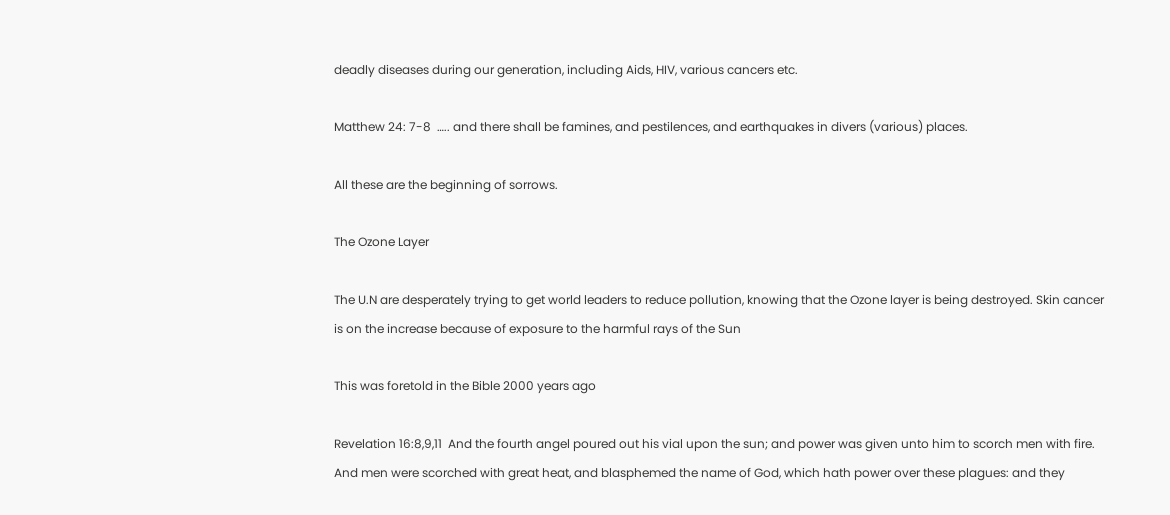deadly diseases during our generation, including Aids, HIV, various cancers etc.

Matthew 24: 7-8  ….. and there shall be famines, and pestilences, and earthquakes in divers (various) places.

All these are the beginning of sorrows.

The Ozone Layer

The U.N are desperately trying to get world leaders to reduce pollution, knowing that the Ozone layer is being destroyed. Skin cancer is on the increase because of exposure to the harmful rays of the Sun

This was foretold in the Bible 2000 years ago

Revelation 16:8,9,11  And the fourth angel poured out his vial upon the sun; and power was given unto him to scorch men with fire.
And men were scorched with great heat, and blasphemed the name of God, which hath power over these plagues: and they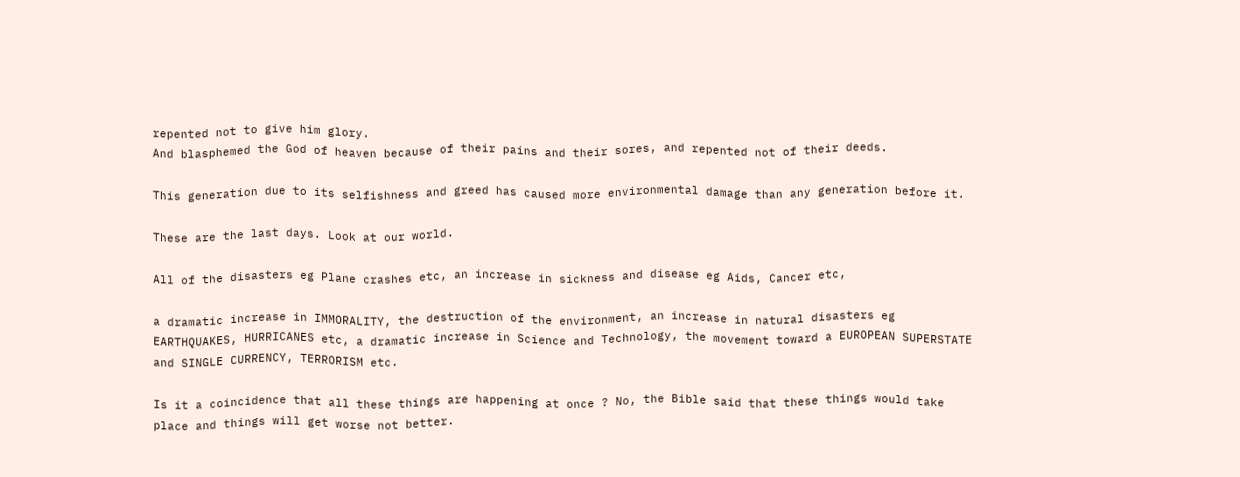repented not to give him glory.
And blasphemed the God of heaven because of their pains and their sores, and repented not of their deeds.

This generation due to its selfishness and greed has caused more environmental damage than any generation before it.

These are the last days. Look at our world.

All of the disasters eg Plane crashes etc, an increase in sickness and disease eg Aids, Cancer etc,

a dramatic increase in IMMORALITY, the destruction of the environment, an increase in natural disasters eg EARTHQUAKES, HURRICANES etc, a dramatic increase in Science and Technology, the movement toward a EUROPEAN SUPERSTATE and SINGLE CURRENCY, TERRORISM etc.

Is it a coincidence that all these things are happening at once ? No, the Bible said that these things would take place and things will get worse not better.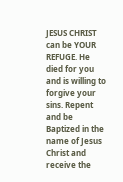JESUS CHRIST can be YOUR REFUGE. He died for you and is willing to forgive your sins. Repent and be Baptized in the name of Jesus Christ and receive the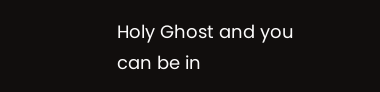Holy Ghost and you can be in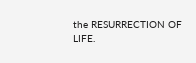the RESURRECTION OF LIFE.